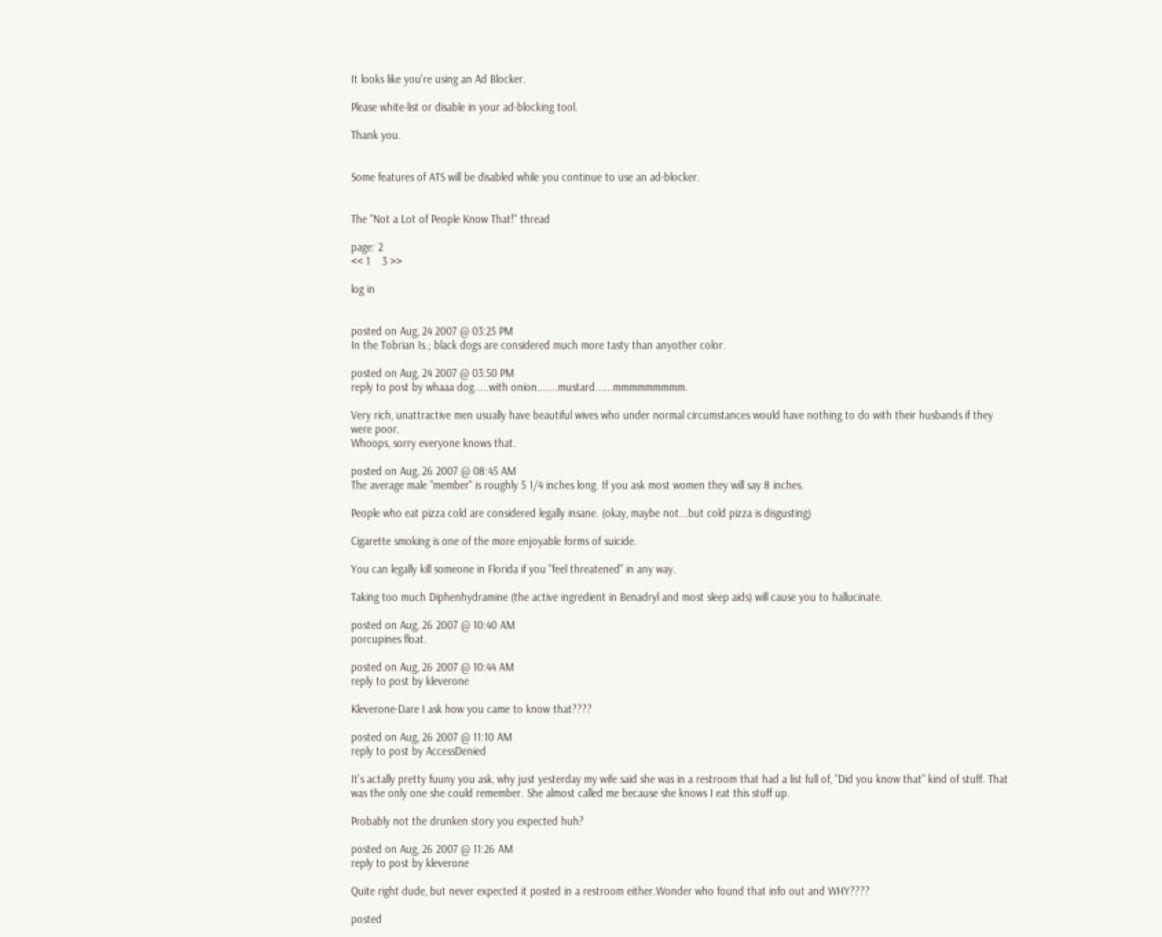It looks like you're using an Ad Blocker.

Please white-list or disable in your ad-blocking tool.

Thank you.


Some features of ATS will be disabled while you continue to use an ad-blocker.


The "Not a Lot of People Know That!" thread

page: 2
<< 1    3 >>

log in


posted on Aug, 24 2007 @ 03:25 PM
In the Tobrian Is.; black dogs are considered much more tasty than anyother color.

posted on Aug, 24 2007 @ 03:50 PM
reply to post by whaaa dog.....with onion.......mustard......mmmmmmmmm.

Very rich, unattractive men usually have beautiful wives who under normal circumstances would have nothing to do with their husbands if they were poor.
Whoops, sorry everyone knows that.

posted on Aug, 26 2007 @ 08:45 AM
The average male "member" is roughly 5 1/4 inches long. If you ask most women they will say 8 inches.

People who eat pizza cold are considered legally insane. (okay, maybe not...but cold pizza is disgusting)

Cigarette smoking is one of the more enjoyable forms of suicide.

You can legally kill someone in Florida if you "feel threatened" in any way.

Taking too much Diphenhydramine (the active ingredient in Benadryl and most sleep aids) will cause you to hallucinate.

posted on Aug, 26 2007 @ 10:40 AM
porcupines float.

posted on Aug, 26 2007 @ 10:44 AM
reply to post by kleverone

Kleverone-Dare I ask how you came to know that????

posted on Aug, 26 2007 @ 11:10 AM
reply to post by AccessDenied

It's actally pretty fuuny you ask, why just yesterday my wife said she was in a restroom that had a list full of, "Did you know that" kind of stuff. That was the only one she could remember. She almost called me because she knows I eat this stuff up.

Probably not the drunken story you expected huh?

posted on Aug, 26 2007 @ 11:26 AM
reply to post by kleverone

Quite right dude, but never expected it posted in a restroom either.Wonder who found that info out and WHY????

posted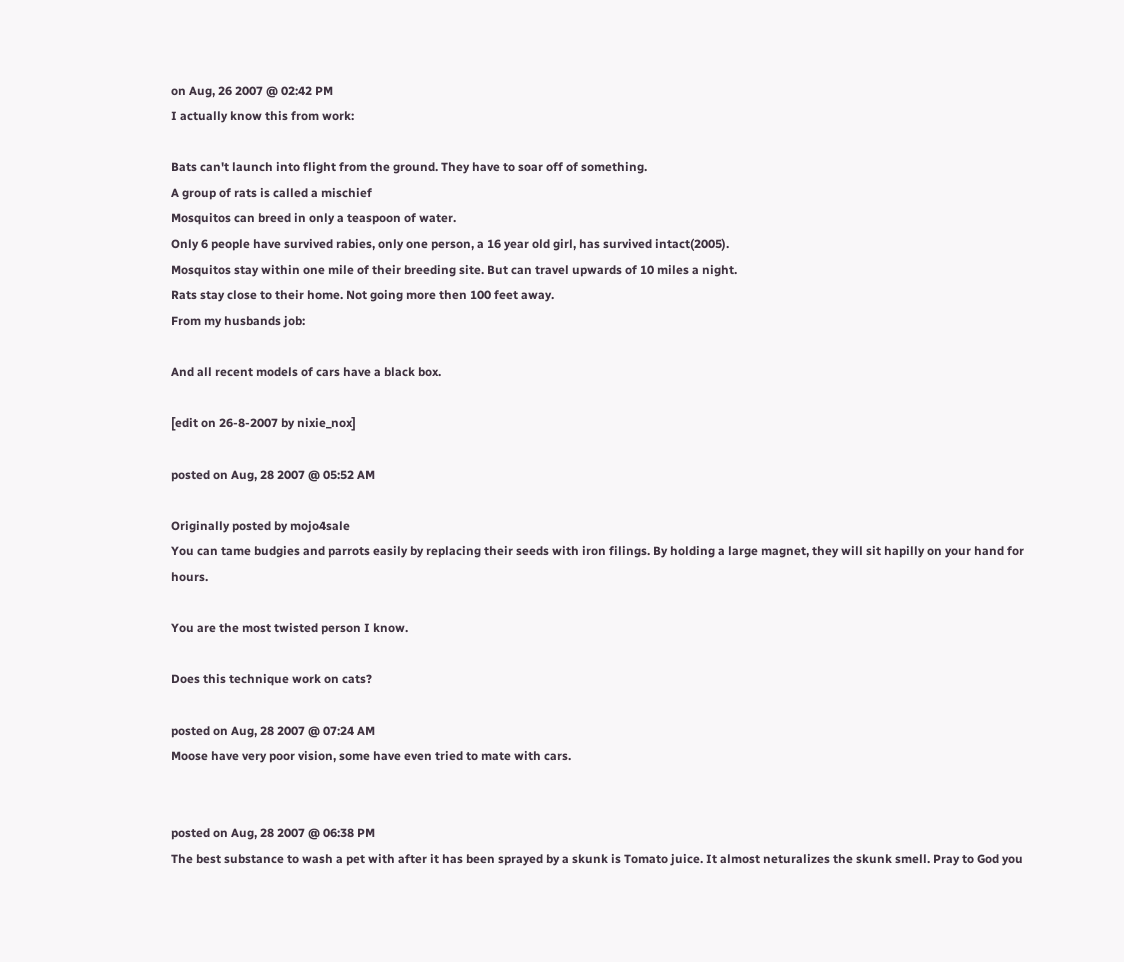on Aug, 26 2007 @ 02:42 PM
I actually know this from work:

Bats can't launch into flight from the ground. They have to soar off of something.
A group of rats is called a mischief
Mosquitos can breed in only a teaspoon of water.
Only 6 people have survived rabies, only one person, a 16 year old girl, has survived intact(2005).
Mosquitos stay within one mile of their breeding site. But can travel upwards of 10 miles a night.
Rats stay close to their home. Not going more then 100 feet away.
From my husbands job:

And all recent models of cars have a black box.

[edit on 26-8-2007 by nixie_nox]

posted on Aug, 28 2007 @ 05:52 AM

Originally posted by mojo4sale
You can tame budgies and parrots easily by replacing their seeds with iron filings. By holding a large magnet, they will sit hapilly on your hand for hours.

You are the most twisted person I know.

Does this technique work on cats?

posted on Aug, 28 2007 @ 07:24 AM
Moose have very poor vision, some have even tried to mate with cars.


posted on Aug, 28 2007 @ 06:38 PM
The best substance to wash a pet with after it has been sprayed by a skunk is Tomato juice. It almost neturalizes the skunk smell. Pray to God you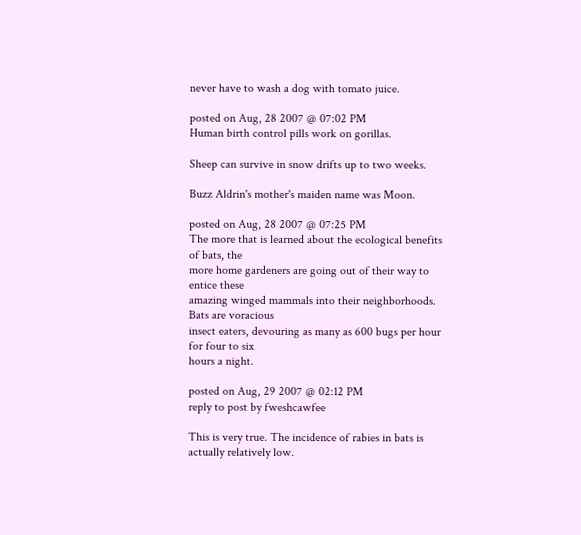never have to wash a dog with tomato juice.

posted on Aug, 28 2007 @ 07:02 PM
Human birth control pills work on gorillas.

Sheep can survive in snow drifts up to two weeks.

Buzz Aldrin's mother's maiden name was Moon.

posted on Aug, 28 2007 @ 07:25 PM
The more that is learned about the ecological benefits of bats, the
more home gardeners are going out of their way to entice these
amazing winged mammals into their neighborhoods. Bats are voracious
insect eaters, devouring as many as 600 bugs per hour for four to six
hours a night.

posted on Aug, 29 2007 @ 02:12 PM
reply to post by fweshcawfee

This is very true. The incidence of rabies in bats is actually relatively low.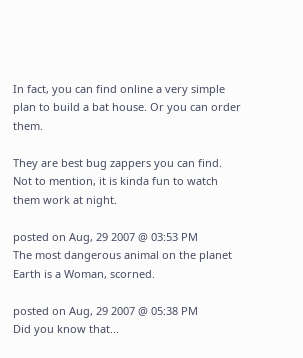In fact, you can find online a very simple plan to build a bat house. Or you can order them.

They are best bug zappers you can find. Not to mention, it is kinda fun to watch them work at night.

posted on Aug, 29 2007 @ 03:53 PM
The most dangerous animal on the planet Earth is a Woman, scorned.

posted on Aug, 29 2007 @ 05:38 PM
Did you know that...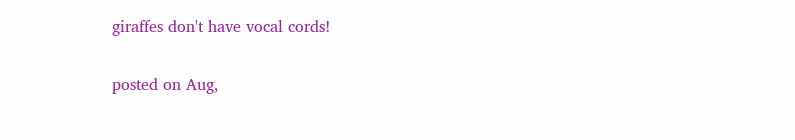giraffes don't have vocal cords!

posted on Aug,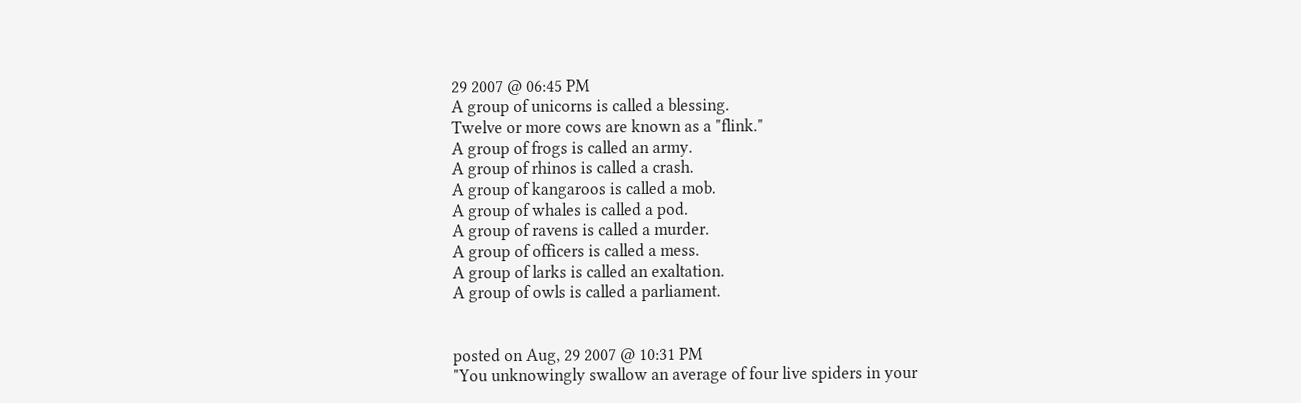29 2007 @ 06:45 PM
A group of unicorns is called a blessing.
Twelve or more cows are known as a "flink."
A group of frogs is called an army.
A group of rhinos is called a crash.
A group of kangaroos is called a mob.
A group of whales is called a pod.
A group of ravens is called a murder.
A group of officers is called a mess.
A group of larks is called an exaltation.
A group of owls is called a parliament.


posted on Aug, 29 2007 @ 10:31 PM
"You unknowingly swallow an average of four live spiders in your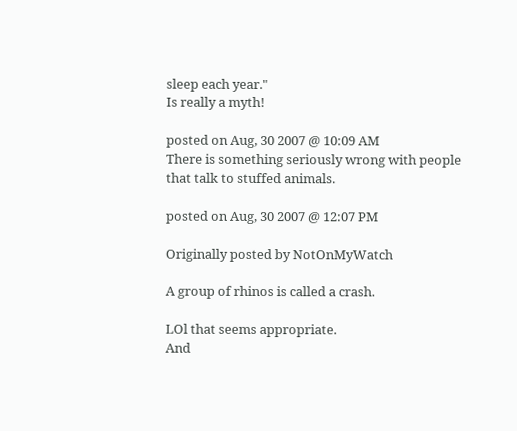sleep each year."
Is really a myth!

posted on Aug, 30 2007 @ 10:09 AM
There is something seriously wrong with people that talk to stuffed animals.

posted on Aug, 30 2007 @ 12:07 PM

Originally posted by NotOnMyWatch

A group of rhinos is called a crash.

LOl that seems appropriate.
And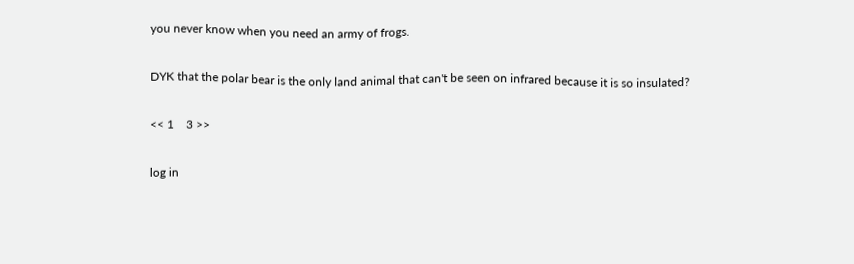you never know when you need an army of frogs.

DYK that the polar bear is the only land animal that can't be seen on infrared because it is so insulated?

<< 1    3 >>

log in